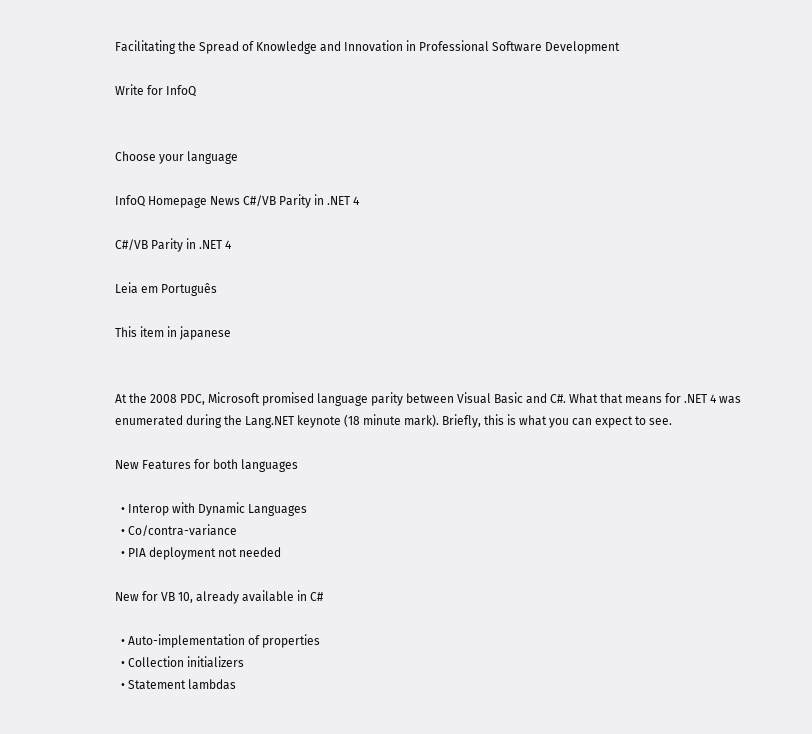Facilitating the Spread of Knowledge and Innovation in Professional Software Development

Write for InfoQ


Choose your language

InfoQ Homepage News C#/VB Parity in .NET 4

C#/VB Parity in .NET 4

Leia em Português

This item in japanese


At the 2008 PDC, Microsoft promised language parity between Visual Basic and C#. What that means for .NET 4 was enumerated during the Lang.NET keynote (18 minute mark). Briefly, this is what you can expect to see.

New Features for both languages

  • Interop with Dynamic Languages
  • Co/contra-variance
  • PIA deployment not needed

New for VB 10, already available in C#

  • Auto-implementation of properties
  • Collection initializers
  • Statement lambdas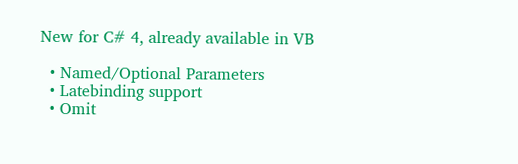New for C# 4, already available in VB

  • Named/Optional Parameters
  • Latebinding support
  • Omit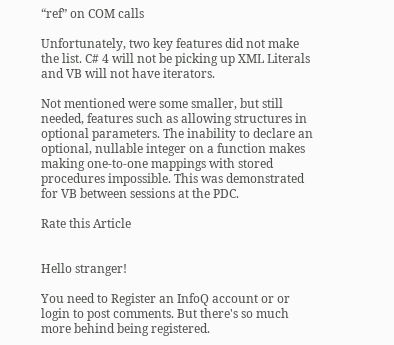“ref” on COM calls

Unfortunately, two key features did not make the list. C# 4 will not be picking up XML Literals and VB will not have iterators.

Not mentioned were some smaller, but still needed, features such as allowing structures in optional parameters. The inability to declare an optional, nullable integer on a function makes making one-to-one mappings with stored procedures impossible. This was demonstrated for VB between sessions at the PDC.

Rate this Article


Hello stranger!

You need to Register an InfoQ account or or login to post comments. But there's so much more behind being registered.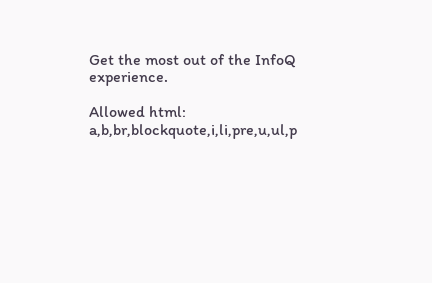Get the most out of the InfoQ experience.

Allowed html: a,b,br,blockquote,i,li,pre,u,ul,p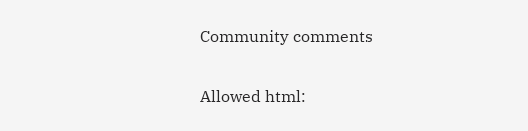Community comments

Allowed html: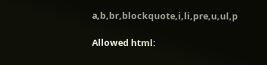a,b,br,blockquote,i,li,pre,u,ul,p

Allowed html: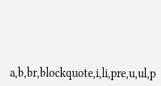a,b,br,blockquote,i,li,pre,u,ul,p